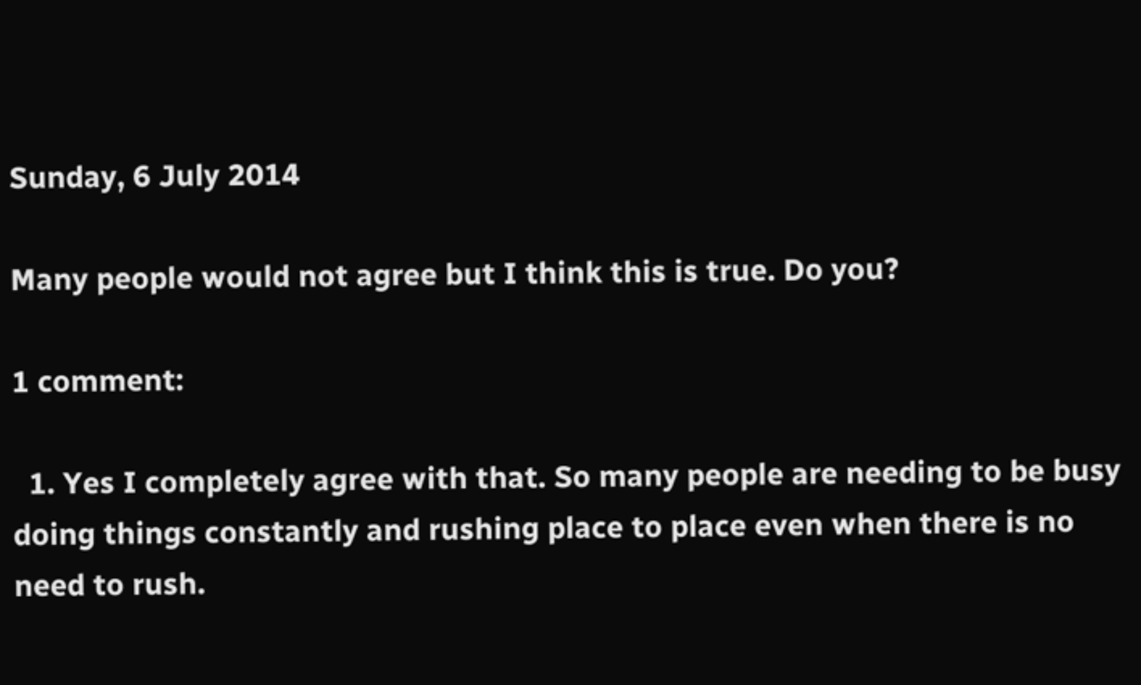Sunday, 6 July 2014

Many people would not agree but I think this is true. Do you?

1 comment:

  1. Yes I completely agree with that. So many people are needing to be busy doing things constantly and rushing place to place even when there is no need to rush.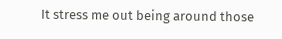It stress me out being around those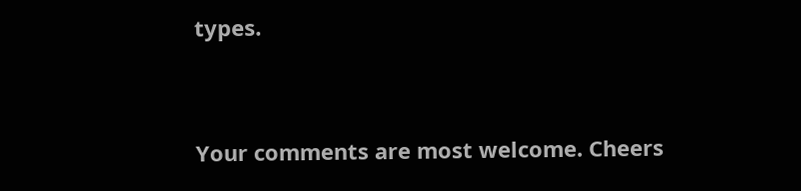types.


Your comments are most welcome. Cheers